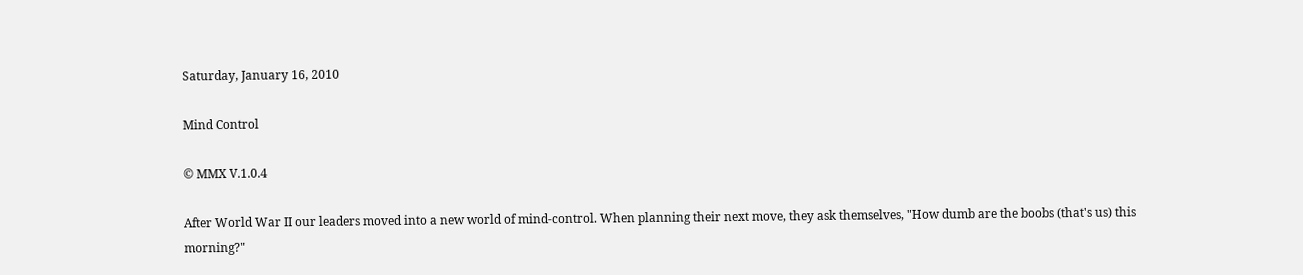Saturday, January 16, 2010

Mind Control

© MMX V.1.0.4

After World War II our leaders moved into a new world of mind-control. When planning their next move, they ask themselves, "How dumb are the boobs (that's us) this morning?"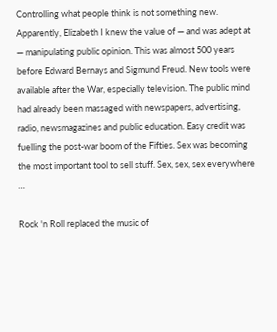Controlling what people think is not something new. Apparently, Elizabeth I knew the value of — and was adept at — manipulating public opinion. This was almost 500 years before Edward Bernays and Sigmund Freud. New tools were available after the War, especially television. The public mind had already been massaged with newspapers, advertising, radio, newsmagazines and public education. Easy credit was fuelling the post-war boom of the Fifties. Sex was becoming the most important tool to sell stuff. Sex, sex, sex everywhere …

Rock 'n Roll replaced the music of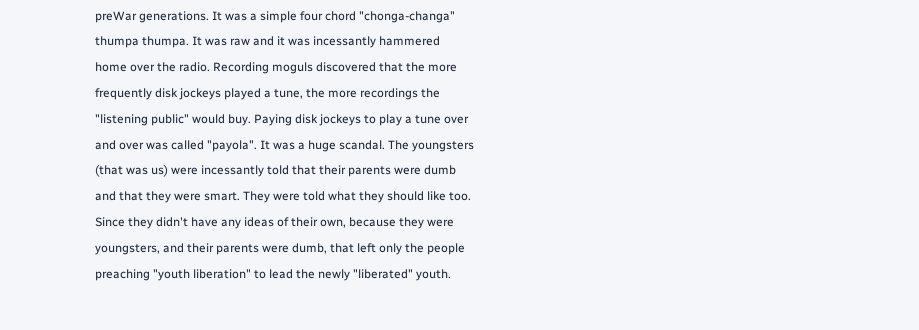preWar generations. It was a simple four chord "chonga-changa" thumpa thumpa. It was raw and it was incessantly hammered home over the radio. Recording moguls discovered that the more frequently disk jockeys played a tune, the more recordings the "listening public" would buy. Paying disk jockeys to play a tune over and over was called "payola". It was a huge scandal. The youngsters (that was us) were incessantly told that their parents were dumb and that they were smart. They were told what they should like too. Since they didn't have any ideas of their own, because they were youngsters, and their parents were dumb, that left only the people preaching "youth liberation" to lead the newly "liberated" youth.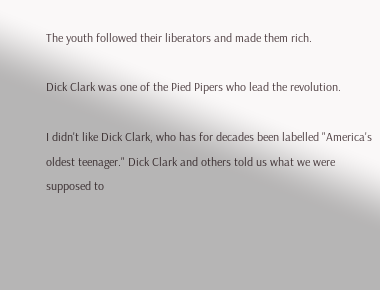The youth followed their liberators and made them rich.

Dick Clark was one of the Pied Pipers who lead the revolution.

I didn't like Dick Clark, who has for decades been labelled "America's oldest teenager." Dick Clark and others told us what we were supposed to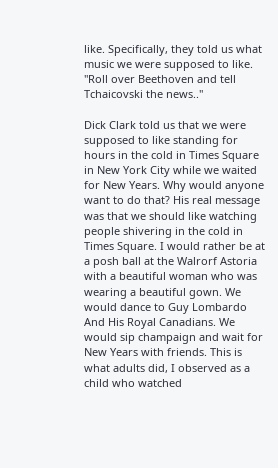like. Specifically, they told us what music we were supposed to like. "Roll over Beethoven and tell Tchaicovski the news.."

Dick Clark told us that we were supposed to like standing for hours in the cold in Times Square in New York City while we waited for New Years. Why would anyone want to do that? His real message was that we should like watching people shivering in the cold in Times Square. I would rather be at a posh ball at the Walrorf Astoria with a beautiful woman who was wearing a beautiful gown. We would dance to Guy Lombardo And His Royal Canadians. We would sip champaign and wait for New Years with friends. This is what adults did, I observed as a child who watched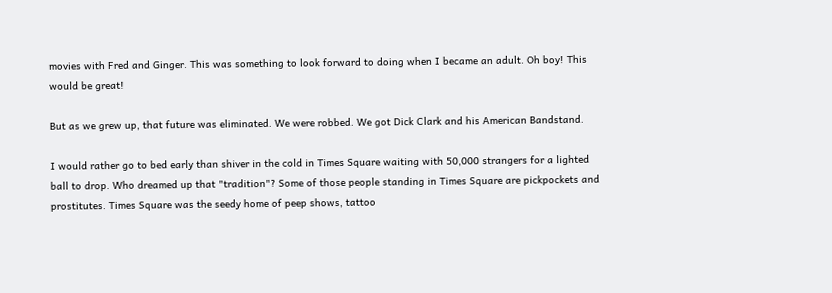movies with Fred and Ginger. This was something to look forward to doing when I became an adult. Oh boy! This would be great!

But as we grew up, that future was eliminated. We were robbed. We got Dick Clark and his American Bandstand.

I would rather go to bed early than shiver in the cold in Times Square waiting with 50,000 strangers for a lighted ball to drop. Who dreamed up that "tradition"? Some of those people standing in Times Square are pickpockets and prostitutes. Times Square was the seedy home of peep shows, tattoo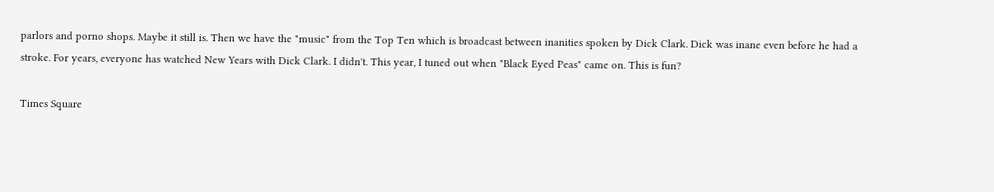parlors and porno shops. Maybe it still is. Then we have the "music" from the Top Ten which is broadcast between inanities spoken by Dick Clark. Dick was inane even before he had a stroke. For years, everyone has watched New Years with Dick Clark. I didn't. This year, I tuned out when "Black Eyed Peas" came on. This is fun?

Times Square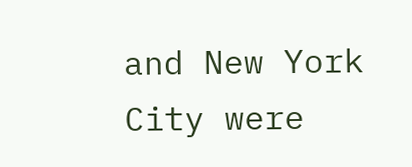and New York City were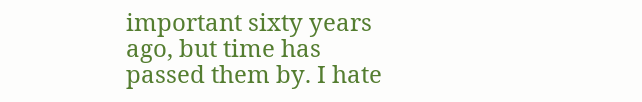important sixty years ago, but time has passed them by. I hate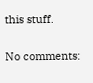this stuff.

No comments: